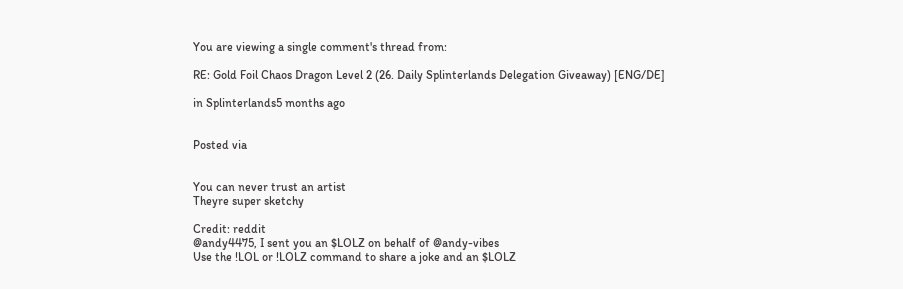You are viewing a single comment's thread from:

RE: Gold Foil Chaos Dragon Level 2 (26. Daily Splinterlands Delegation Giveaway) [ENG/DE]

in Splinterlands5 months ago


Posted via


You can never trust an artist
Theyre super sketchy

Credit: reddit
@andy4475, I sent you an $LOLZ on behalf of @andy-vibes
Use the !LOL or !LOLZ command to share a joke and an $LOLZ